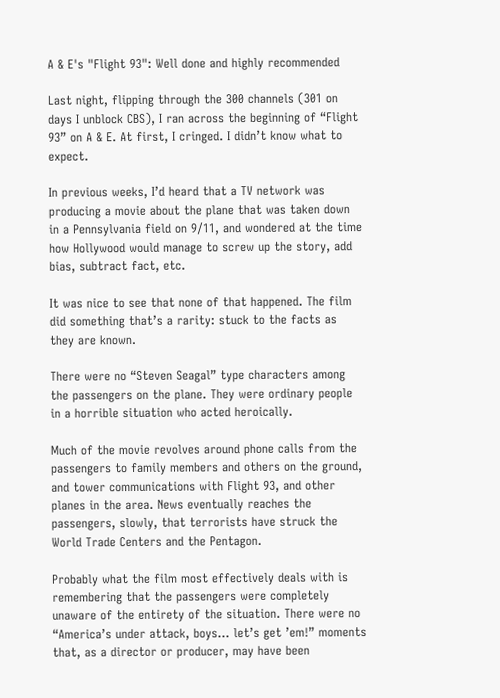A & E's "Flight 93": Well done and highly recommended

Last night, flipping through the 300 channels (301 on days I unblock CBS), I ran across the beginning of “Flight 93” on A & E. At first, I cringed. I didn’t know what to expect.

In previous weeks, I’d heard that a TV network was producing a movie about the plane that was taken down in a Pennsylvania field on 9/11, and wondered at the time how Hollywood would manage to screw up the story, add bias, subtract fact, etc.

It was nice to see that none of that happened. The film did something that’s a rarity: stuck to the facts as they are known.

There were no “Steven Seagal” type characters among the passengers on the plane. They were ordinary people in a horrible situation who acted heroically.

Much of the movie revolves around phone calls from the passengers to family members and others on the ground, and tower communications with Flight 93, and other planes in the area. News eventually reaches the passengers, slowly, that terrorists have struck the World Trade Centers and the Pentagon.

Probably what the film most effectively deals with is remembering that the passengers were completely unaware of the entirety of the situation. There were no “America’s under attack, boys… let’s get ’em!” moments that, as a director or producer, may have been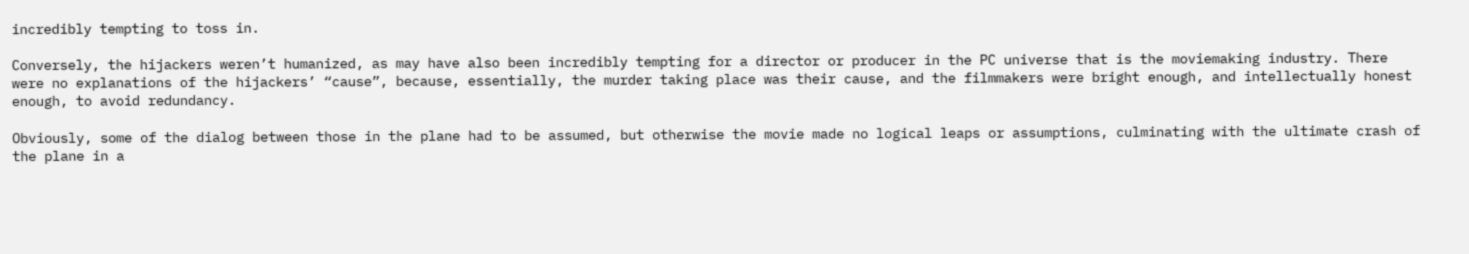incredibly tempting to toss in.

Conversely, the hijackers weren’t humanized, as may have also been incredibly tempting for a director or producer in the PC universe that is the moviemaking industry. There were no explanations of the hijackers’ “cause”, because, essentially, the murder taking place was their cause, and the filmmakers were bright enough, and intellectually honest enough, to avoid redundancy.

Obviously, some of the dialog between those in the plane had to be assumed, but otherwise the movie made no logical leaps or assumptions, culminating with the ultimate crash of the plane in a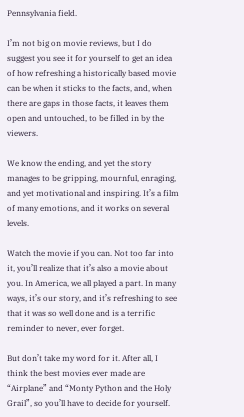Pennsylvania field.

I’m not big on movie reviews, but I do suggest you see it for yourself to get an idea of how refreshing a historically based movie can be when it sticks to the facts, and, when there are gaps in those facts, it leaves them open and untouched, to be filled in by the viewers.

We know the ending, and yet the story manages to be gripping, mournful, enraging, and yet motivational and inspiring. It’s a film of many emotions, and it works on several levels.

Watch the movie if you can. Not too far into it, you’ll realize that it’s also a movie about you. In America, we all played a part. In many ways, it’s our story, and it’s refreshing to see that it was so well done and is a terrific reminder to never, ever forget.

But don’t take my word for it. After all, I think the best movies ever made are “Airplane” and “Monty Python and the Holy Grail”, so you’ll have to decide for yourself.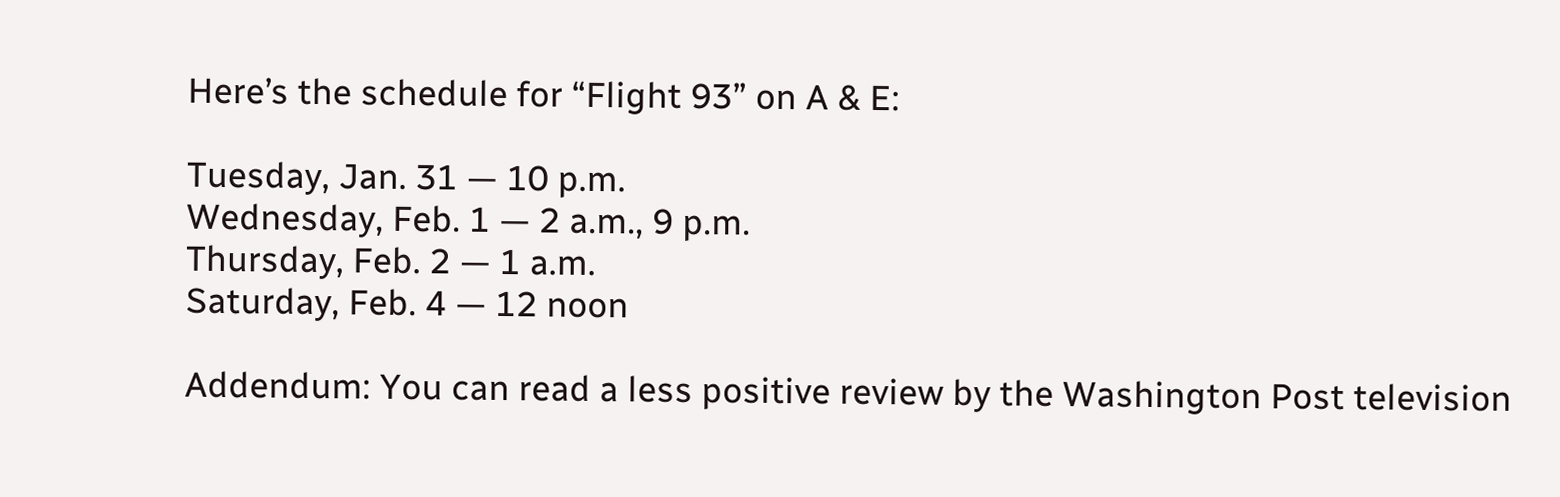Here’s the schedule for “Flight 93” on A & E:

Tuesday, Jan. 31 — 10 p.m.
Wednesday, Feb. 1 — 2 a.m., 9 p.m.
Thursday, Feb. 2 — 1 a.m.
Saturday, Feb. 4 — 12 noon

Addendum: You can read a less positive review by the Washington Post television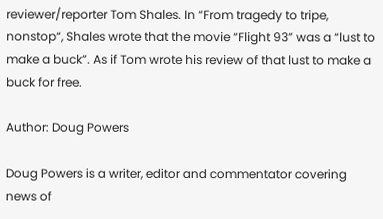reviewer/reporter Tom Shales. In “From tragedy to tripe, nonstop“, Shales wrote that the movie “Flight 93” was a “lust to make a buck”. As if Tom wrote his review of that lust to make a buck for free.

Author: Doug Powers

Doug Powers is a writer, editor and commentator covering news of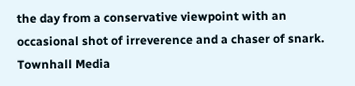the day from a conservative viewpoint with an occasional shot of irreverence and a chaser of snark. Townhall Media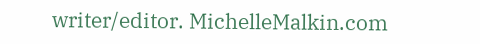writer/editor. MichelleMalkin.com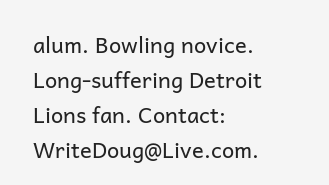alum. Bowling novice. Long-suffering Detroit Lions fan. Contact: WriteDoug@Live.com.